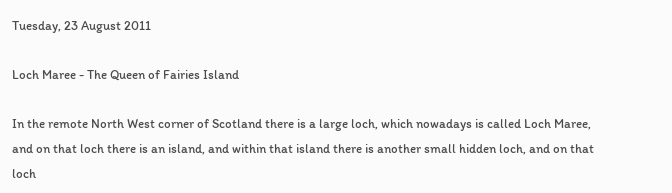Tuesday, 23 August 2011

Loch Maree - The Queen of Fairies Island

In the remote North West corner of Scotland there is a large loch, which nowadays is called Loch Maree, and on that loch there is an island, and within that island there is another small hidden loch, and on that loch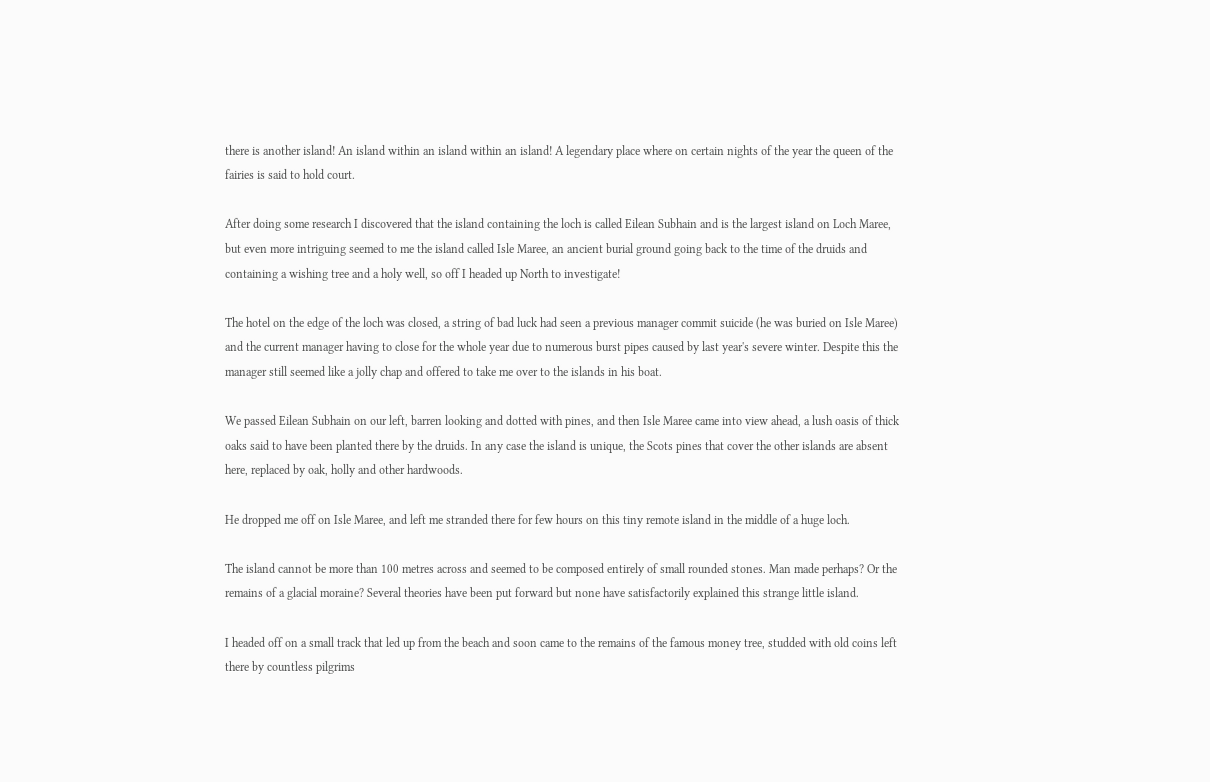there is another island! An island within an island within an island! A legendary place where on certain nights of the year the queen of the fairies is said to hold court.

After doing some research I discovered that the island containing the loch is called Eilean Subhain and is the largest island on Loch Maree, but even more intriguing seemed to me the island called Isle Maree, an ancient burial ground going back to the time of the druids and containing a wishing tree and a holy well, so off I headed up North to investigate!

The hotel on the edge of the loch was closed, a string of bad luck had seen a previous manager commit suicide (he was buried on Isle Maree) and the current manager having to close for the whole year due to numerous burst pipes caused by last year's severe winter. Despite this the manager still seemed like a jolly chap and offered to take me over to the islands in his boat.

We passed Eilean Subhain on our left, barren looking and dotted with pines, and then Isle Maree came into view ahead, a lush oasis of thick oaks said to have been planted there by the druids. In any case the island is unique, the Scots pines that cover the other islands are absent here, replaced by oak, holly and other hardwoods.

He dropped me off on Isle Maree, and left me stranded there for few hours on this tiny remote island in the middle of a huge loch.

The island cannot be more than 100 metres across and seemed to be composed entirely of small rounded stones. Man made perhaps? Or the remains of a glacial moraine? Several theories have been put forward but none have satisfactorily explained this strange little island.

I headed off on a small track that led up from the beach and soon came to the remains of the famous money tree, studded with old coins left there by countless pilgrims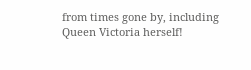from times gone by, including Queen Victoria herself!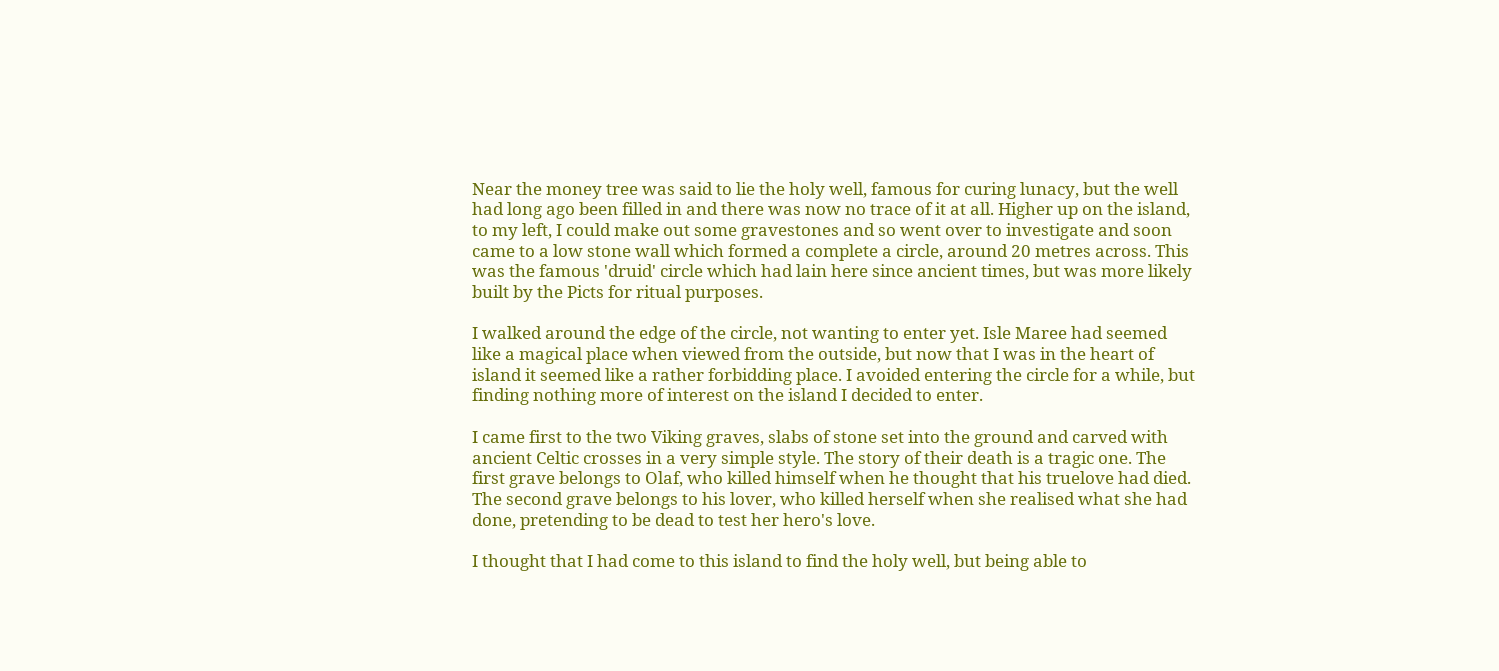Near the money tree was said to lie the holy well, famous for curing lunacy, but the well had long ago been filled in and there was now no trace of it at all. Higher up on the island, to my left, I could make out some gravestones and so went over to investigate and soon came to a low stone wall which formed a complete a circle, around 20 metres across. This was the famous 'druid' circle which had lain here since ancient times, but was more likely built by the Picts for ritual purposes.

I walked around the edge of the circle, not wanting to enter yet. Isle Maree had seemed like a magical place when viewed from the outside, but now that I was in the heart of island it seemed like a rather forbidding place. I avoided entering the circle for a while, but finding nothing more of interest on the island I decided to enter.

I came first to the two Viking graves, slabs of stone set into the ground and carved with ancient Celtic crosses in a very simple style. The story of their death is a tragic one. The first grave belongs to Olaf, who killed himself when he thought that his truelove had died. The second grave belongs to his lover, who killed herself when she realised what she had done, pretending to be dead to test her hero's love.

I thought that I had come to this island to find the holy well, but being able to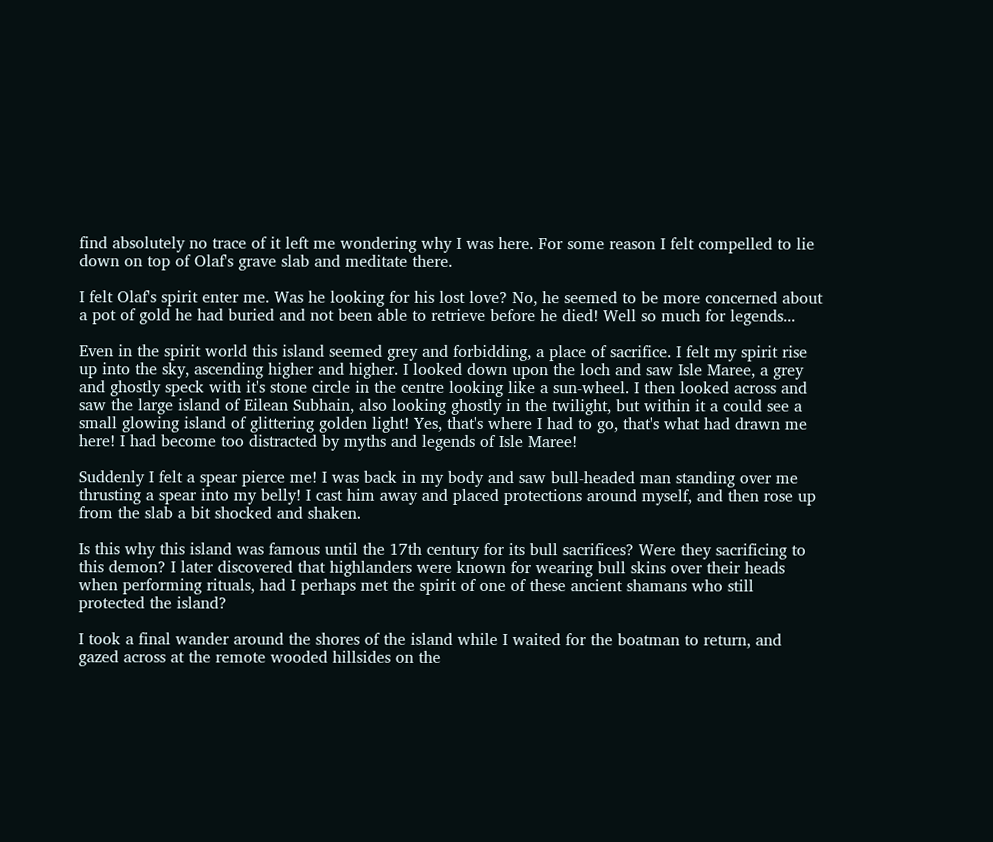find absolutely no trace of it left me wondering why I was here. For some reason I felt compelled to lie down on top of Olaf's grave slab and meditate there.

I felt Olaf's spirit enter me. Was he looking for his lost love? No, he seemed to be more concerned about a pot of gold he had buried and not been able to retrieve before he died! Well so much for legends...

Even in the spirit world this island seemed grey and forbidding, a place of sacrifice. I felt my spirit rise up into the sky, ascending higher and higher. I looked down upon the loch and saw Isle Maree, a grey and ghostly speck with it's stone circle in the centre looking like a sun-wheel. I then looked across and saw the large island of Eilean Subhain, also looking ghostly in the twilight, but within it a could see a small glowing island of glittering golden light! Yes, that's where I had to go, that's what had drawn me here! I had become too distracted by myths and legends of Isle Maree!

Suddenly I felt a spear pierce me! I was back in my body and saw bull-headed man standing over me thrusting a spear into my belly! I cast him away and placed protections around myself, and then rose up from the slab a bit shocked and shaken.

Is this why this island was famous until the 17th century for its bull sacrifices? Were they sacrificing to this demon? I later discovered that highlanders were known for wearing bull skins over their heads when performing rituals, had I perhaps met the spirit of one of these ancient shamans who still protected the island?

I took a final wander around the shores of the island while I waited for the boatman to return, and gazed across at the remote wooded hillsides on the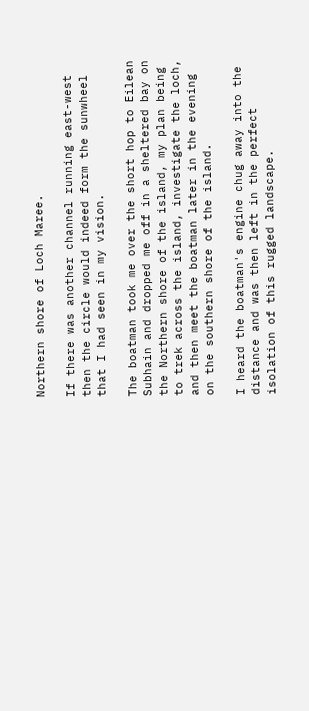Northern shore of Loch Maree.

If there was another channel running east-west then the circle would indeed form the sunwheel that I had seen in my vision.

The boatman took me over the short hop to Eilean Subhain and dropped me off in a sheltered bay on the Northern shore of the island, my plan being to trek across the island, investigate the loch, and then meet the boatman later in the evening on the southern shore of the island.

I heard the boatman's engine chug away into the distance and was then left in the perfect isolation of this rugged landscape.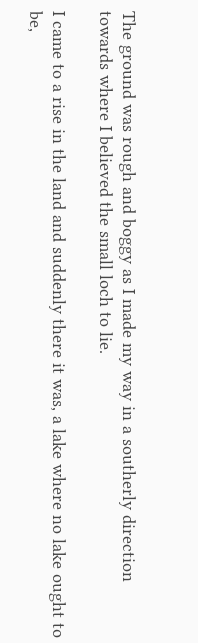The ground was rough and boggy as I made my way in a southerly direction towards where I believed the small loch to lie.

I came to a rise in the land and suddenly there it was, a lake where no lake ought to be,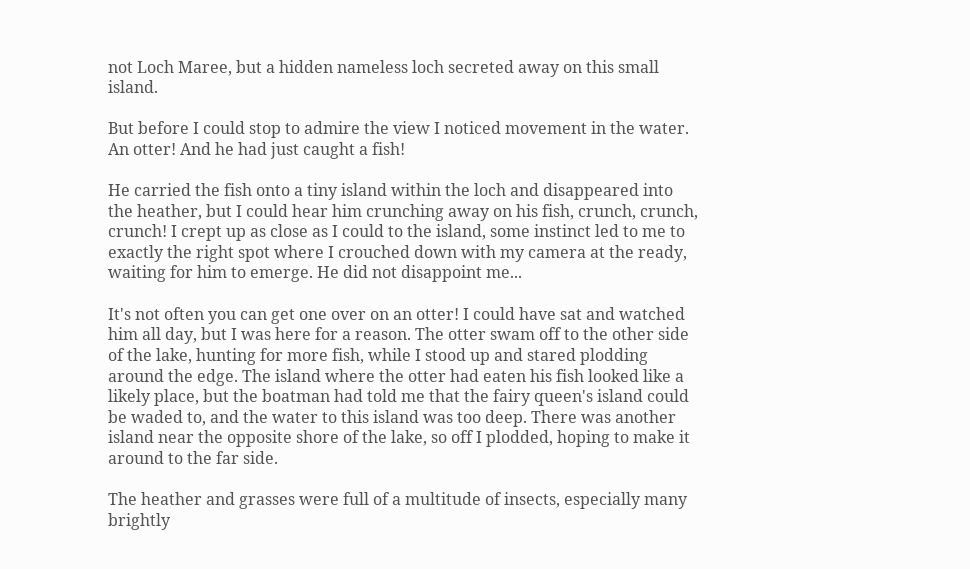not Loch Maree, but a hidden nameless loch secreted away on this small island.

But before I could stop to admire the view I noticed movement in the water. An otter! And he had just caught a fish!

He carried the fish onto a tiny island within the loch and disappeared into the heather, but I could hear him crunching away on his fish, crunch, crunch, crunch! I crept up as close as I could to the island, some instinct led to me to exactly the right spot where I crouched down with my camera at the ready, waiting for him to emerge. He did not disappoint me...

It's not often you can get one over on an otter! I could have sat and watched him all day, but I was here for a reason. The otter swam off to the other side of the lake, hunting for more fish, while I stood up and stared plodding around the edge. The island where the otter had eaten his fish looked like a likely place, but the boatman had told me that the fairy queen's island could be waded to, and the water to this island was too deep. There was another island near the opposite shore of the lake, so off I plodded, hoping to make it around to the far side.

The heather and grasses were full of a multitude of insects, especially many brightly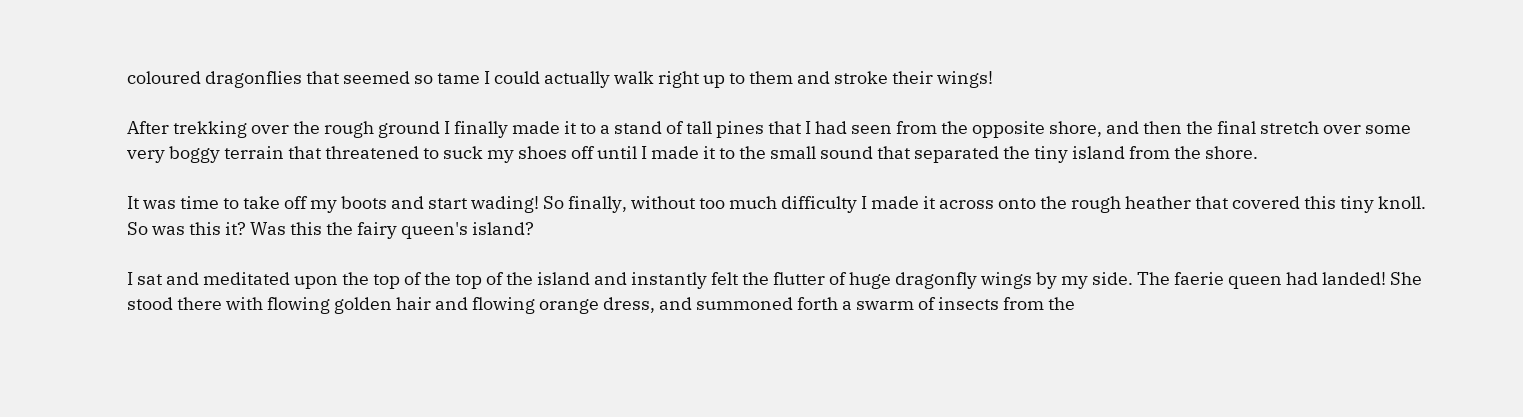coloured dragonflies that seemed so tame I could actually walk right up to them and stroke their wings!

After trekking over the rough ground I finally made it to a stand of tall pines that I had seen from the opposite shore, and then the final stretch over some very boggy terrain that threatened to suck my shoes off until I made it to the small sound that separated the tiny island from the shore.

It was time to take off my boots and start wading! So finally, without too much difficulty I made it across onto the rough heather that covered this tiny knoll. So was this it? Was this the fairy queen's island?

I sat and meditated upon the top of the top of the island and instantly felt the flutter of huge dragonfly wings by my side. The faerie queen had landed! She stood there with flowing golden hair and flowing orange dress, and summoned forth a swarm of insects from the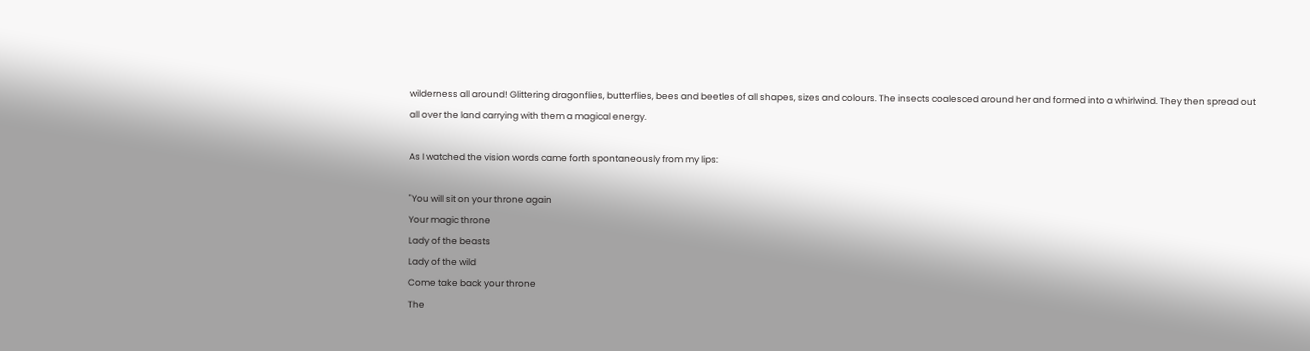wilderness all around! Glittering dragonflies, butterflies, bees and beetles of all shapes, sizes and colours. The insects coalesced around her and formed into a whirlwind. They then spread out all over the land carrying with them a magical energy.

As I watched the vision words came forth spontaneously from my lips:

"You will sit on your throne again
Your magic throne
Lady of the beasts
Lady of the wild
Come take back your throne
The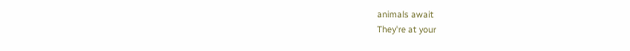animals await
They're at your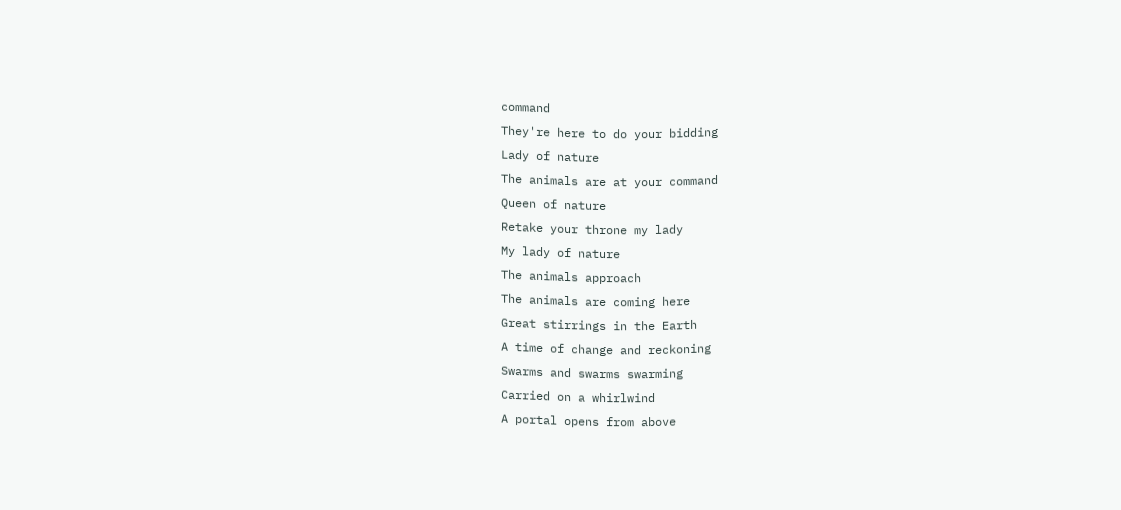command
They're here to do your bidding
Lady of nature
The animals are at your command
Queen of nature
Retake your throne my lady
My lady of nature
The animals approach
The animals are coming here
Great stirrings in the Earth
A time of change and reckoning
Swarms and swarms swarming
Carried on a whirlwind
A portal opens from above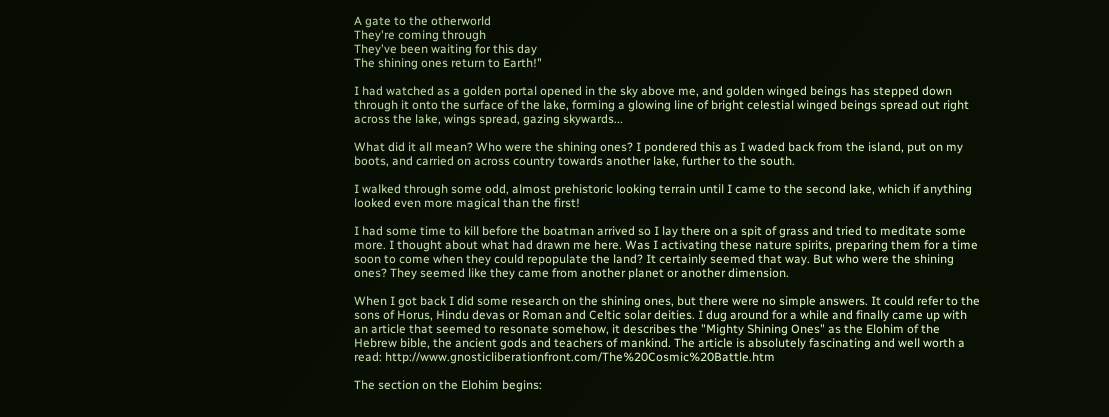A gate to the otherworld
They're coming through
They've been waiting for this day
The shining ones return to Earth!"

I had watched as a golden portal opened in the sky above me, and golden winged beings has stepped down through it onto the surface of the lake, forming a glowing line of bright celestial winged beings spread out right across the lake, wings spread, gazing skywards...

What did it all mean? Who were the shining ones? I pondered this as I waded back from the island, put on my boots, and carried on across country towards another lake, further to the south.

I walked through some odd, almost prehistoric looking terrain until I came to the second lake, which if anything looked even more magical than the first!

I had some time to kill before the boatman arrived so I lay there on a spit of grass and tried to meditate some more. I thought about what had drawn me here. Was I activating these nature spirits, preparing them for a time soon to come when they could repopulate the land? It certainly seemed that way. But who were the shining ones? They seemed like they came from another planet or another dimension.

When I got back I did some research on the shining ones, but there were no simple answers. It could refer to the sons of Horus, Hindu devas or Roman and Celtic solar deities. I dug around for a while and finally came up with an article that seemed to resonate somehow, it describes the "Mighty Shining Ones" as the Elohim of the Hebrew bible, the ancient gods and teachers of mankind. The article is absolutely fascinating and well worth a read: http://www.gnosticliberationfront.com/The%20Cosmic%20Battle.htm

The section on the Elohim begins: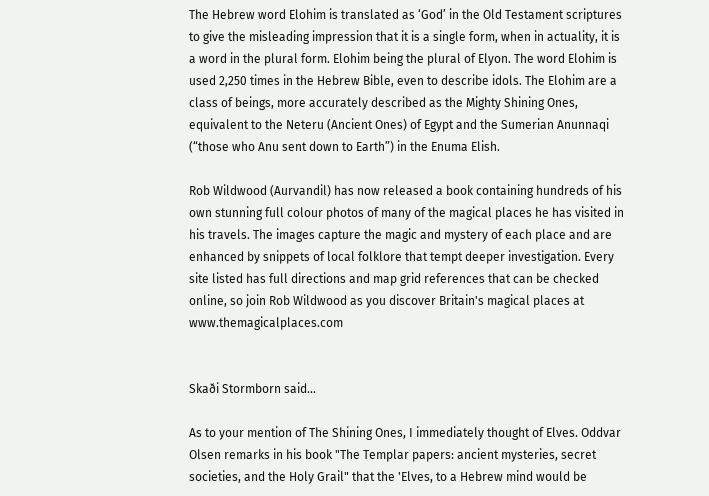The Hebrew word Elohim is translated as ‘God’ in the Old Testament scriptures to give the misleading impression that it is a single form, when in actuality, it is a word in the plural form. Elohim being the plural of Elyon. The word Elohim is used 2,250 times in the Hebrew Bible, even to describe idols. The Elohim are a class of beings, more accurately described as the Mighty Shining Ones, equivalent to the Neteru (Ancient Ones) of Egypt and the Sumerian Anunnaqi (“those who Anu sent down to Earth”) in the Enuma Elish.

Rob Wildwood (Aurvandil) has now released a book containing hundreds of his own stunning full colour photos of many of the magical places he has visited in his travels. The images capture the magic and mystery of each place and are enhanced by snippets of local folklore that tempt deeper investigation. Every site listed has full directions and map grid references that can be checked online, so join Rob Wildwood as you discover Britain's magical places at www.themagicalplaces.com


Skaði Stormborn said...

As to your mention of The Shining Ones, I immediately thought of Elves. Oddvar Olsen remarks in his book "The Templar papers: ancient mysteries, secret societies, and the Holy Grail" that the 'Elves, to a Hebrew mind would be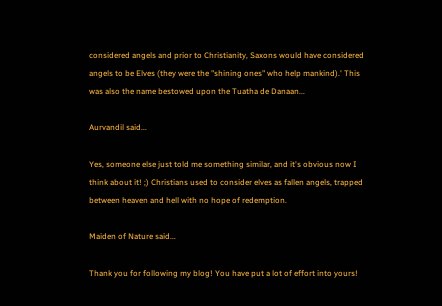considered angels and prior to Christianity, Saxons would have considered angels to be Elves (they were the "shining ones" who help mankind).' This was also the name bestowed upon the Tuatha de Danaan...

Aurvandil said...

Yes, someone else just told me something similar, and it's obvious now I think about it! ;) Christians used to consider elves as fallen angels, trapped between heaven and hell with no hope of redemption.

Maiden of Nature said...

Thank you for following my blog! You have put a lot of effort into yours!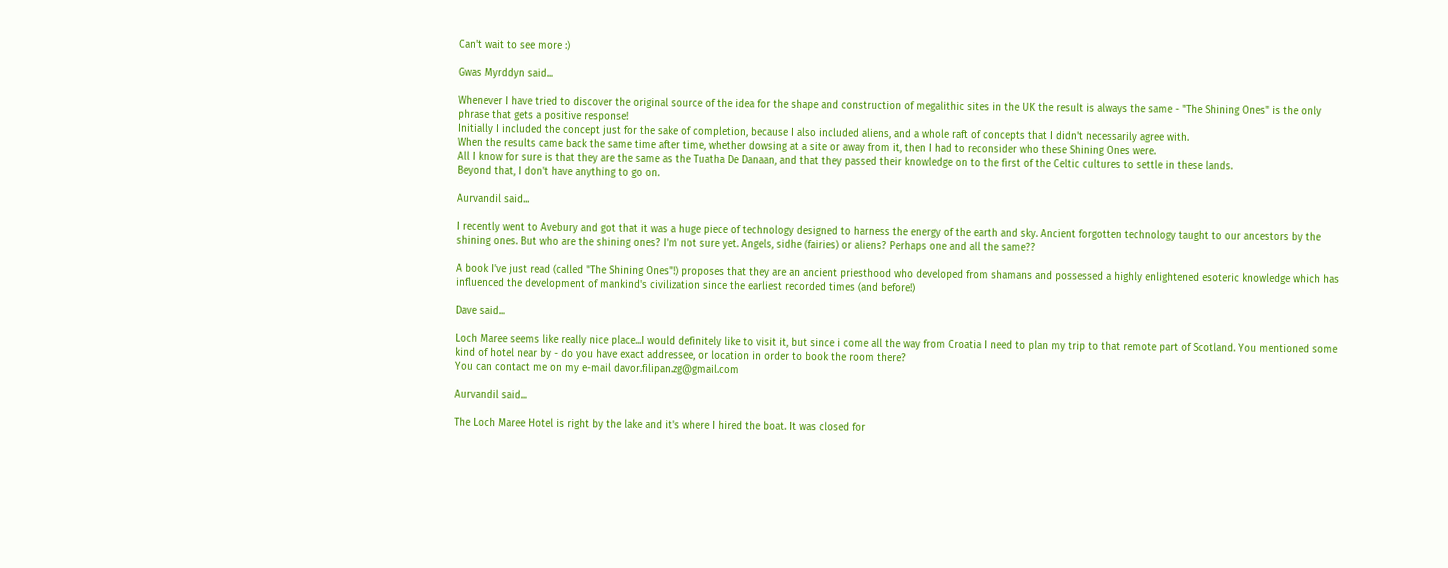Can't wait to see more :)

Gwas Myrddyn said...

Whenever I have tried to discover the original source of the idea for the shape and construction of megalithic sites in the UK the result is always the same - "The Shining Ones" is the only phrase that gets a positive response!
Initially I included the concept just for the sake of completion, because I also included aliens, and a whole raft of concepts that I didn't necessarily agree with.
When the results came back the same time after time, whether dowsing at a site or away from it, then I had to reconsider who these Shining Ones were.
All I know for sure is that they are the same as the Tuatha De Danaan, and that they passed their knowledge on to the first of the Celtic cultures to settle in these lands.
Beyond that, I don't have anything to go on.

Aurvandil said...

I recently went to Avebury and got that it was a huge piece of technology designed to harness the energy of the earth and sky. Ancient forgotten technology taught to our ancestors by the shining ones. But who are the shining ones? I'm not sure yet. Angels, sidhe (fairies) or aliens? Perhaps one and all the same??

A book I've just read (called "The Shining Ones"!) proposes that they are an ancient priesthood who developed from shamans and possessed a highly enlightened esoteric knowledge which has influenced the development of mankind's civilization since the earliest recorded times (and before!)

Dave said...

Loch Maree seems like really nice place...I would definitely like to visit it, but since i come all the way from Croatia I need to plan my trip to that remote part of Scotland. You mentioned some kind of hotel near by - do you have exact addressee, or location in order to book the room there?
You can contact me on my e-mail davor.filipan.zg@gmail.com

Aurvandil said...

The Loch Maree Hotel is right by the lake and it's where I hired the boat. It was closed for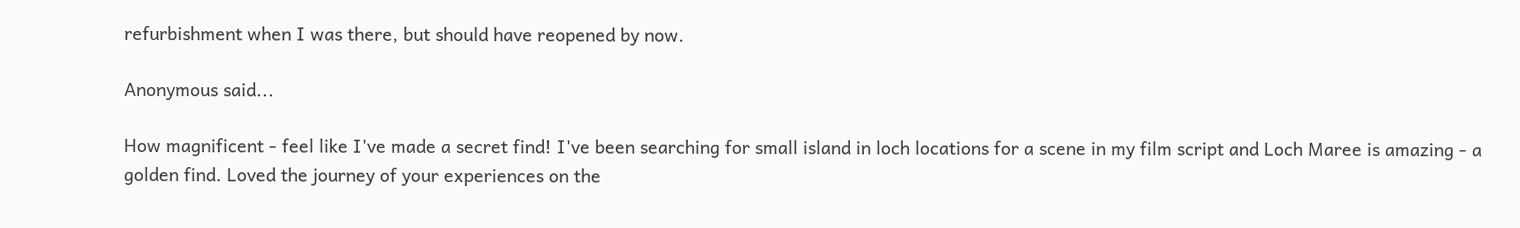refurbishment when I was there, but should have reopened by now.

Anonymous said...

How magnificent - feel like I've made a secret find! I've been searching for small island in loch locations for a scene in my film script and Loch Maree is amazing - a golden find. Loved the journey of your experiences on the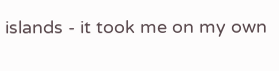islands - it took me on my own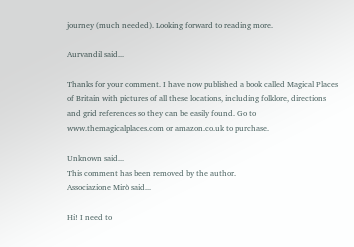journey (much needed). Looking forward to reading more.

Aurvandil said...

Thanks for your comment. I have now published a book called Magical Places of Britain with pictures of all these locations, including folklore, directions and grid references so they can be easily found. Go to www.themagicalplaces.com or amazon.co.uk to purchase.

Unknown said...
This comment has been removed by the author.
Associazione Mirò said...

Hi! I need to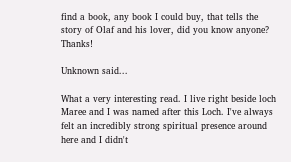find a book, any book I could buy, that tells the story of Olaf and his lover, did you know anyone? Thanks!

Unknown said...

What a very interesting read. I live right beside loch Maree and I was named after this Loch. I've always felt an incredibly strong spiritual presence around here and I didn't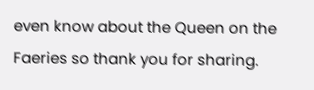even know about the Queen on the Faeries so thank you for sharing.